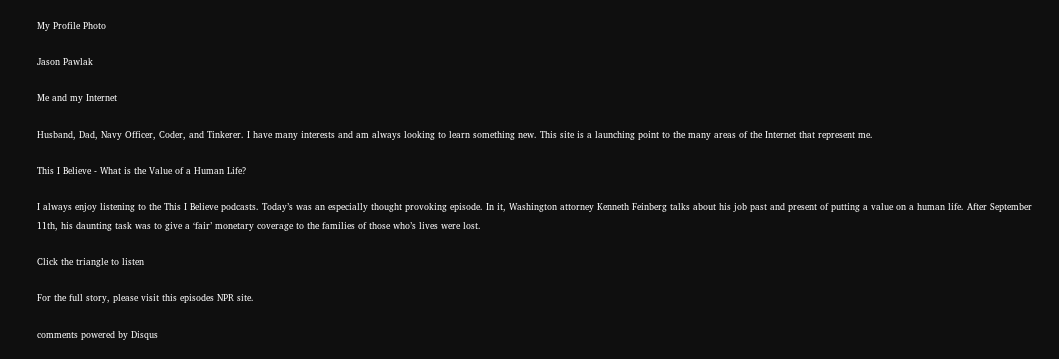My Profile Photo

Jason Pawlak

Me and my Internet

Husband, Dad, Navy Officer, Coder, and Tinkerer. I have many interests and am always looking to learn something new. This site is a launching point to the many areas of the Internet that represent me.

This I Believe - What is the Value of a Human Life?

I always enjoy listening to the This I Believe podcasts. Today’s was an especially thought provoking episode. In it, Washington attorney Kenneth Feinberg talks about his job past and present of putting a value on a human life. After September 11th, his daunting task was to give a ‘fair’ monetary coverage to the families of those who’s lives were lost.

Click the triangle to listen

For the full story, please visit this episodes NPR site.

comments powered by Disqus